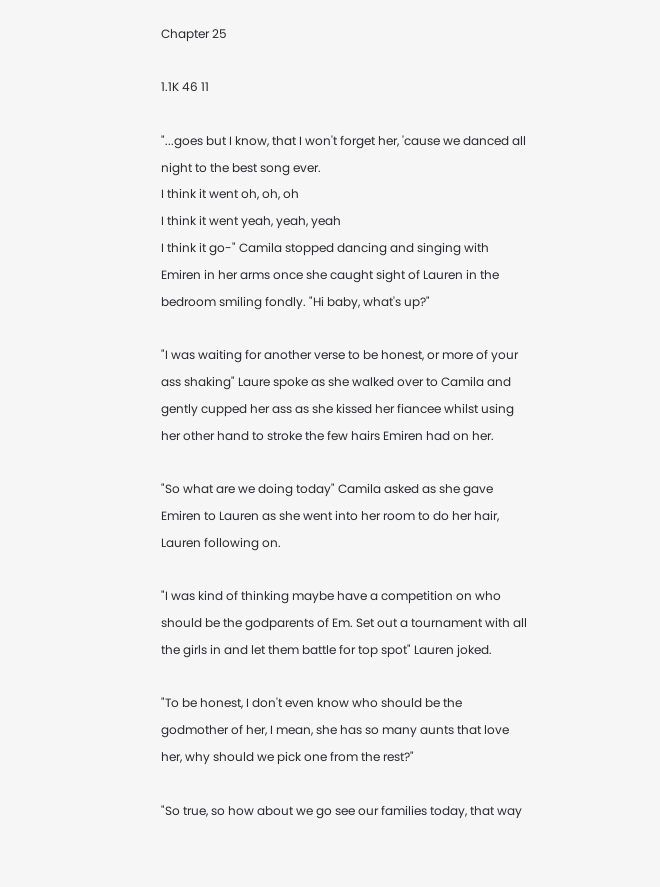Chapter 25

1.1K 46 11

"...goes but I know, that I won't forget her, 'cause we danced all night to the best song ever.
I think it went oh, oh, oh
I think it went yeah, yeah, yeah
I think it go-" Camila stopped dancing and singing with Emiren in her arms once she caught sight of Lauren in the bedroom smiling fondly. "Hi baby, what's up?"

"I was waiting for another verse to be honest, or more of your ass shaking" Laure spoke as she walked over to Camila and gently cupped her ass as she kissed her fiancee whilst using her other hand to stroke the few hairs Emiren had on her.

"So what are we doing today" Camila asked as she gave Emiren to Lauren as she went into her room to do her hair, Lauren following on.

"I was kind of thinking maybe have a competition on who should be the godparents of Em. Set out a tournament with all the girls in and let them battle for top spot" Lauren joked.

"To be honest, I don't even know who should be the godmother of her, I mean, she has so many aunts that love her, why should we pick one from the rest?"

"So true, so how about we go see our families today, that way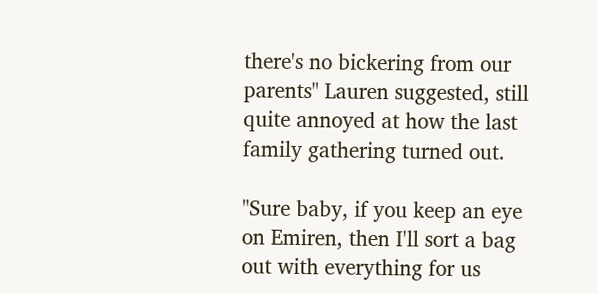there's no bickering from our parents" Lauren suggested, still quite annoyed at how the last family gathering turned out.

"Sure baby, if you keep an eye on Emiren, then I'll sort a bag out with everything for us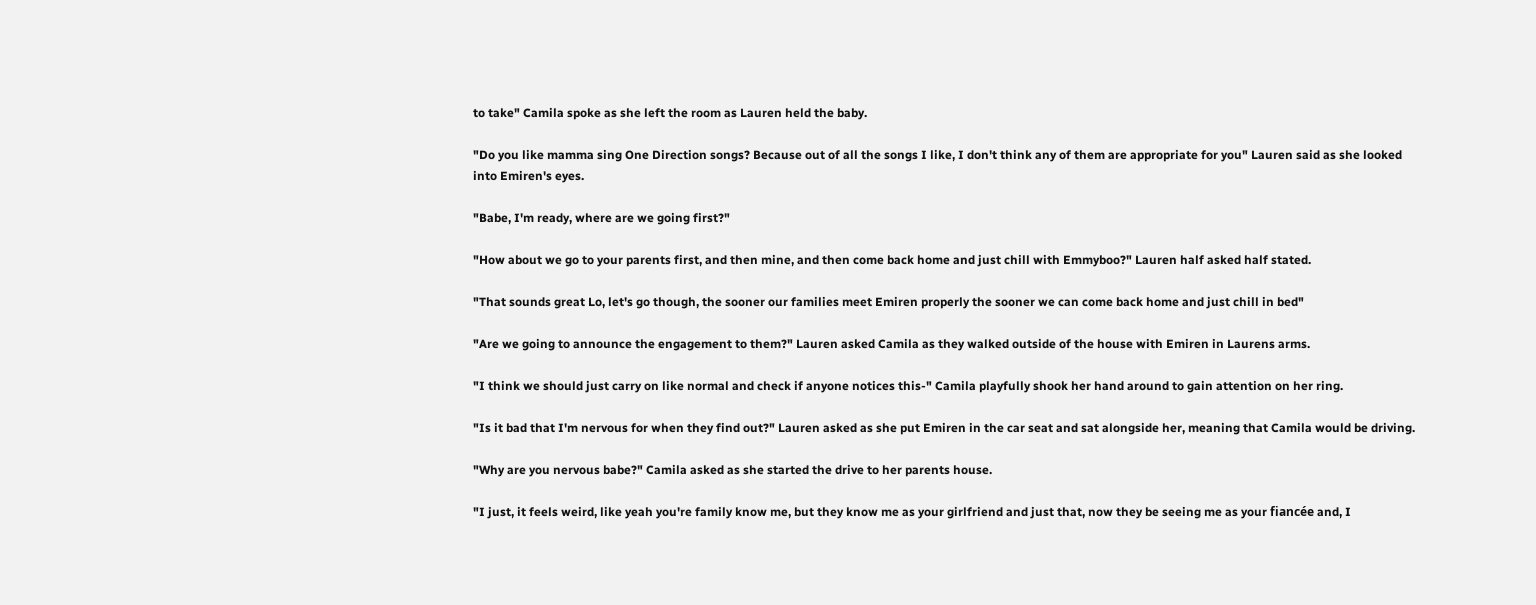to take" Camila spoke as she left the room as Lauren held the baby.

"Do you like mamma sing One Direction songs? Because out of all the songs I like, I don't think any of them are appropriate for you" Lauren said as she looked into Emiren's eyes.

"Babe, I'm ready, where are we going first?"

"How about we go to your parents first, and then mine, and then come back home and just chill with Emmyboo?" Lauren half asked half stated.

"That sounds great Lo, let's go though, the sooner our families meet Emiren properly the sooner we can come back home and just chill in bed"

"Are we going to announce the engagement to them?" Lauren asked Camila as they walked outside of the house with Emiren in Laurens arms.

"I think we should just carry on like normal and check if anyone notices this-" Camila playfully shook her hand around to gain attention on her ring.

"Is it bad that I'm nervous for when they find out?" Lauren asked as she put Emiren in the car seat and sat alongside her, meaning that Camila would be driving.

"Why are you nervous babe?" Camila asked as she started the drive to her parents house.

"I just, it feels weird, like yeah you're family know me, but they know me as your girlfriend and just that, now they be seeing me as your fiancée and, I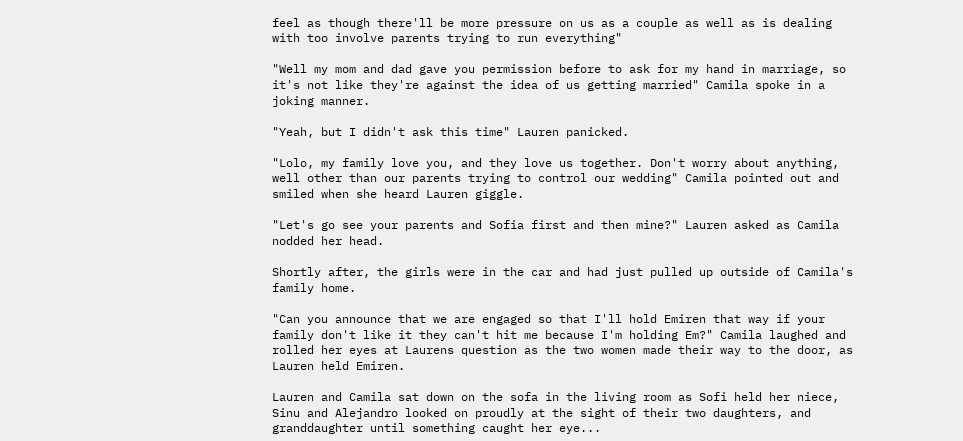feel as though there'll be more pressure on us as a couple as well as is dealing with too involve parents trying to run everything"

"Well my mom and dad gave you permission before to ask for my hand in marriage, so it's not like they're against the idea of us getting married" Camila spoke in a joking manner.

"Yeah, but I didn't ask this time" Lauren panicked.

"Lolo, my family love you, and they love us together. Don't worry about anything, well other than our parents trying to control our wedding" Camila pointed out and smiled when she heard Lauren giggle.

"Let's go see your parents and Sofia first and then mine?" Lauren asked as Camila nodded her head.

Shortly after, the girls were in the car and had just pulled up outside of Camila's family home.

"Can you announce that we are engaged so that I'll hold Emiren that way if your family don't like it they can't hit me because I'm holding Em?" Camila laughed and rolled her eyes at Laurens question as the two women made their way to the door, as Lauren held Emiren.

Lauren and Camila sat down on the sofa in the living room as Sofi held her niece, Sinu and Alejandro looked on proudly at the sight of their two daughters, and granddaughter until something caught her eye...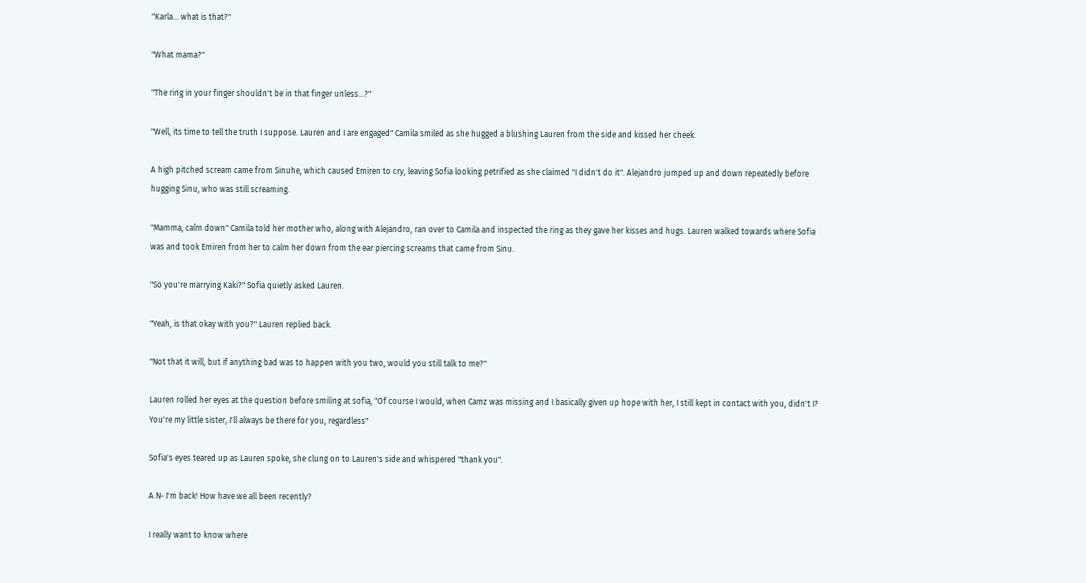"Karla... what is that?"

"What mama?"

"The ring in your finger shouldn't be in that finger unless...?"

"Well, its time to tell the truth I suppose. Lauren and I are engaged" Camila smiled as she hugged a blushing Lauren from the side and kissed her cheek.

A high pitched scream came from Sinuhe, which caused Emiren to cry, leaving Sofia looking petrified as she claimed "I didn't do it". Alejandro jumped up and down repeatedly before hugging Sinu, who was still screaming.

"Mamma, calm down" Camila told her mother who, along with Alejandro, ran over to Camila and inspected the ring as they gave her kisses and hugs. Lauren walked towards where Sofia was and took Emiren from her to calm her down from the ear piercing screams that came from Sinu.

"So you're marrying Kaki?" Sofia quietly asked Lauren.

"Yeah, is that okay with you?" Lauren replied back.

"Not that it will, but if anything bad was to happen with you two, would you still talk to me?"

Lauren rolled her eyes at the question before smiling at sofia, "Of course I would, when Camz was missing and I basically given up hope with her, I still kept in contact with you, didn't I? You're my little sister, I'll always be there for you, regardless"

Sofia's eyes teared up as Lauren spoke, she clung on to Lauren's side and whispered "thank you".

A.N- I'm back! How have we all been recently?

I really want to know where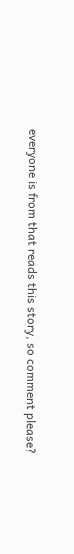everyone is from that reads this story, so comment please?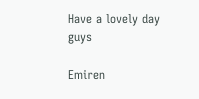Have a lovely day guys

Emiren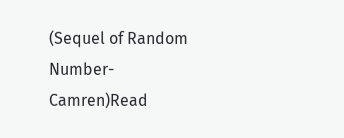(Sequel of Random Number- Camren)Read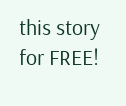this story for FREE!